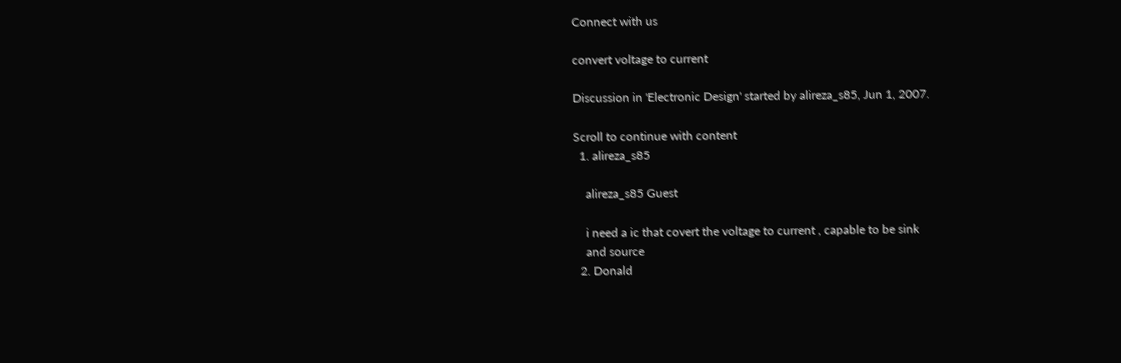Connect with us

convert voltage to current

Discussion in 'Electronic Design' started by alireza_s85, Jun 1, 2007.

Scroll to continue with content
  1. alireza_s85

    alireza_s85 Guest

    i need a ic that covert the voltage to current , capable to be sink
    and source
  2. Donald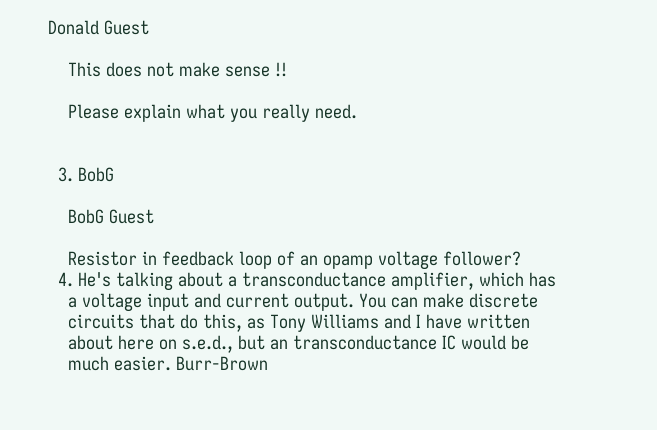Donald Guest

    This does not make sense !!

    Please explain what you really need.


  3. BobG

    BobG Guest

    Resistor in feedback loop of an opamp voltage follower?
  4. He's talking about a transconductance amplifier, which has
    a voltage input and current output. You can make discrete
    circuits that do this, as Tony Williams and I have written
    about here on s.e.d., but an transconductance IC would be
    much easier. Burr-Brown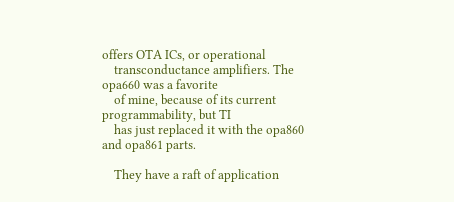offers OTA ICs, or operational
    transconductance amplifiers. The opa660 was a favorite
    of mine, because of its current programmability, but TI
    has just replaced it with the opa860 and opa861 parts.

    They have a raft of application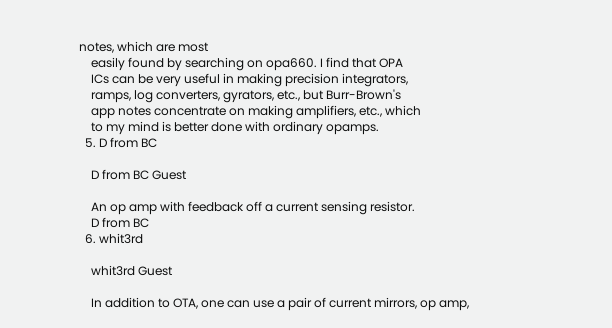notes, which are most
    easily found by searching on opa660. I find that OPA
    ICs can be very useful in making precision integrators,
    ramps, log converters, gyrators, etc., but Burr-Brown's
    app notes concentrate on making amplifiers, etc., which
    to my mind is better done with ordinary opamps.
  5. D from BC

    D from BC Guest

    An op amp with feedback off a current sensing resistor.
    D from BC
  6. whit3rd

    whit3rd Guest

    In addition to OTA, one can use a pair of current mirrors, op amp,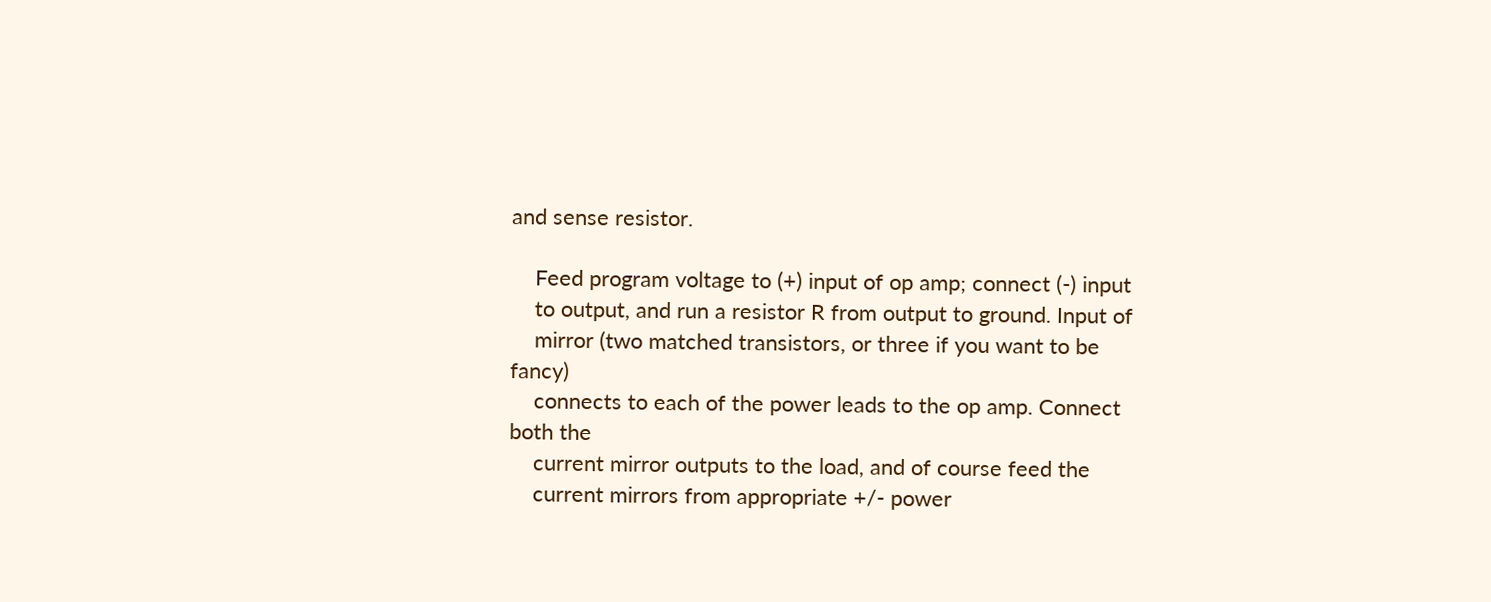and sense resistor.

    Feed program voltage to (+) input of op amp; connect (-) input
    to output, and run a resistor R from output to ground. Input of
    mirror (two matched transistors, or three if you want to be fancy)
    connects to each of the power leads to the op amp. Connect both the
    current mirror outputs to the load, and of course feed the
    current mirrors from appropriate +/- power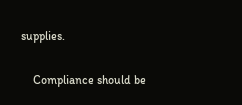supplies.

    Compliance should be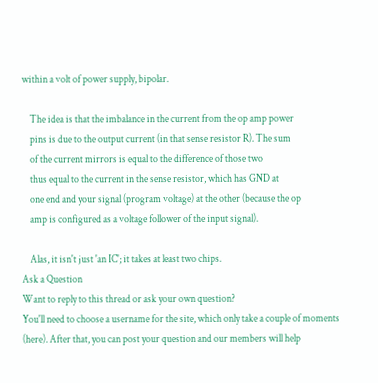within a volt of power supply, bipolar.

    The idea is that the imbalance in the current from the op amp power
    pins is due to the output current (in that sense resistor R). The sum
    of the current mirrors is equal to the difference of those two
    thus equal to the current in the sense resistor, which has GND at
    one end and your signal (program voltage) at the other (because the op
    amp is configured as a voltage follower of the input signal).

    Alas, it isn't just 'an IC'; it takes at least two chips.
Ask a Question
Want to reply to this thread or ask your own question?
You'll need to choose a username for the site, which only take a couple of moments (here). After that, you can post your question and our members will help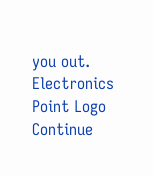you out.
Electronics Point Logo
Continue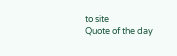to site
Quote of the day